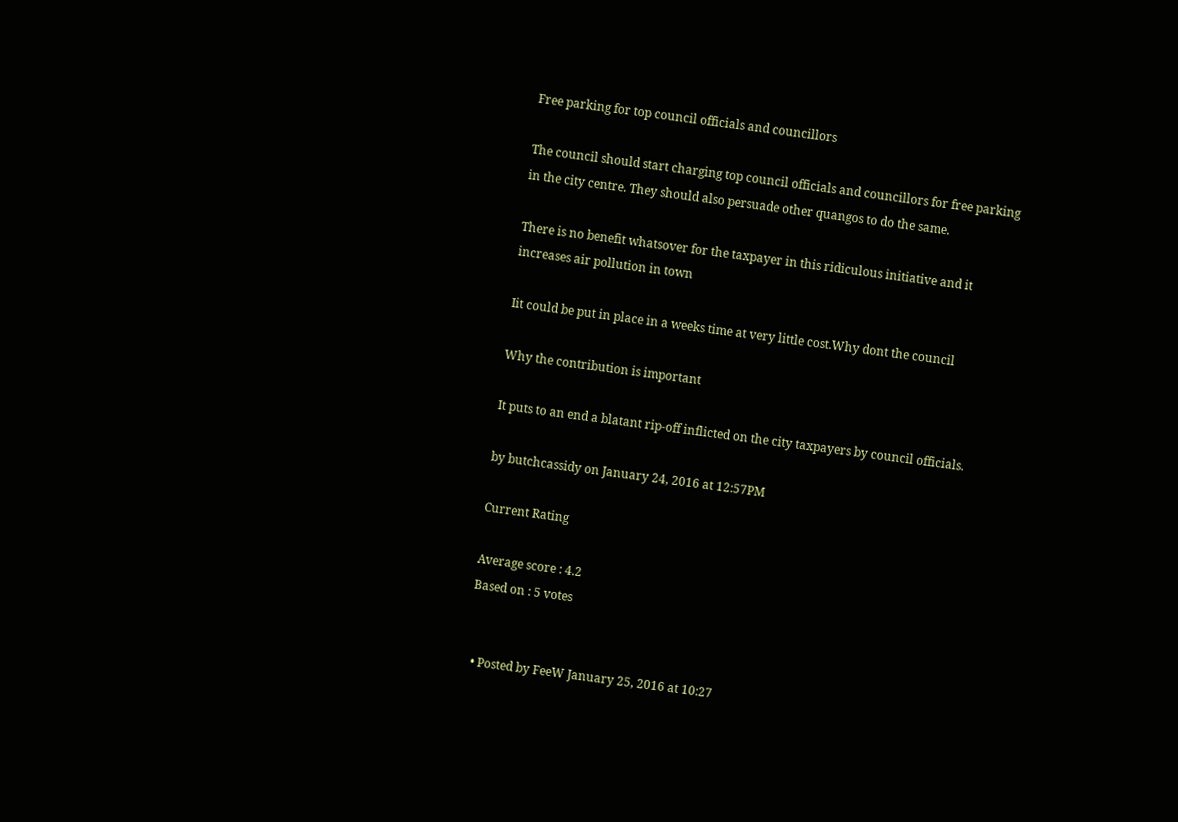Free parking for top council officials and councillors

The council should start charging top council officials and councillors for free parking in the city centre. They should also persuade other quangos to do the same.

There is no benefit whatsover for the taxpayer in this ridiculous initiative and it increases air pollution in town

Iit could be put in place in a weeks time at very little cost.Why dont the council

Why the contribution is important

It puts to an end a blatant rip-off inflicted on the city taxpayers by council officials.

by butchcassidy on January 24, 2016 at 12:57PM

Current Rating

Average score : 4.2
Based on : 5 votes


  • Posted by FeeW January 25, 2016 at 10:27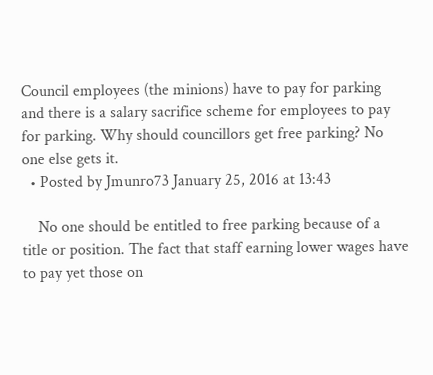Council employees (the minions) have to pay for parking and there is a salary sacrifice scheme for employees to pay for parking. Why should councillors get free parking? No one else gets it.
  • Posted by Jmunro73 January 25, 2016 at 13:43

    No one should be entitled to free parking because of a title or position. The fact that staff earning lower wages have to pay yet those on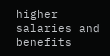higher salaries and benefits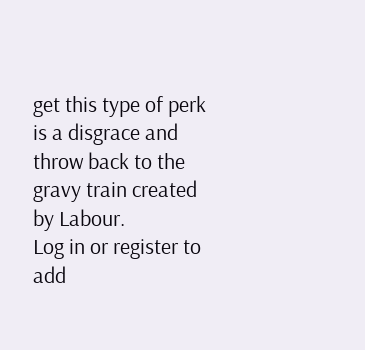get this type of perk is a disgrace and throw back to the gravy train created by Labour.
Log in or register to add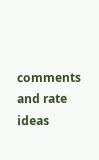comments and rate ideas